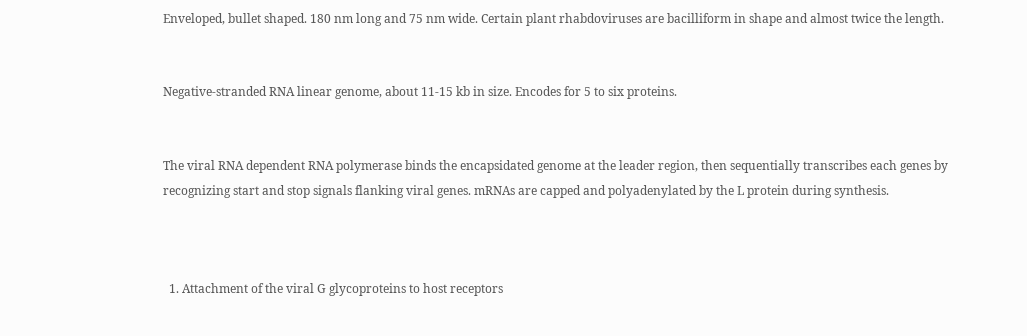Enveloped, bullet shaped. 180 nm long and 75 nm wide. Certain plant rhabdoviruses are bacilliform in shape and almost twice the length.


Negative-stranded RNA linear genome, about 11-15 kb in size. Encodes for 5 to six proteins.


The viral RNA dependent RNA polymerase binds the encapsidated genome at the leader region, then sequentially transcribes each genes by recognizing start and stop signals flanking viral genes. mRNAs are capped and polyadenylated by the L protein during synthesis.



  1. Attachment of the viral G glycoproteins to host receptors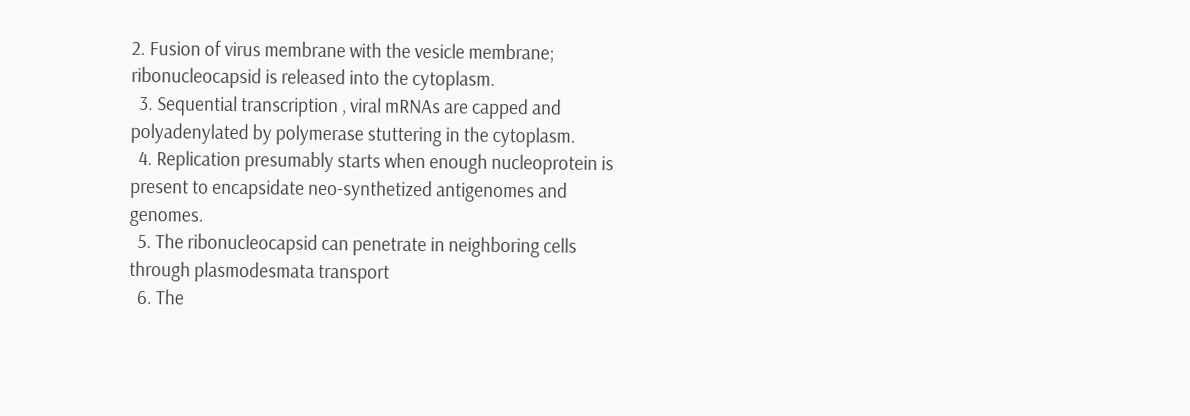2. Fusion of virus membrane with the vesicle membrane; ribonucleocapsid is released into the cytoplasm.
  3. Sequential transcription , viral mRNAs are capped and polyadenylated by polymerase stuttering in the cytoplasm.
  4. Replication presumably starts when enough nucleoprotein is present to encapsidate neo-synthetized antigenomes and genomes.
  5. The ribonucleocapsid can penetrate in neighboring cells through plasmodesmata transport
  6. The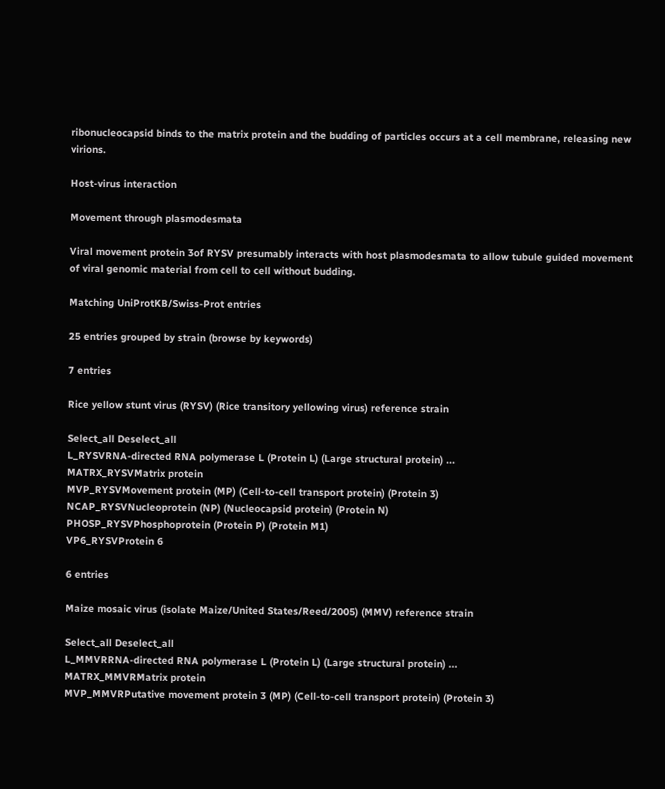ribonucleocapsid binds to the matrix protein and the budding of particles occurs at a cell membrane, releasing new virions.

Host-virus interaction

Movement through plasmodesmata

Viral movement protein 3of RYSV presumably interacts with host plasmodesmata to allow tubule guided movement of viral genomic material from cell to cell without budding.

Matching UniProtKB/Swiss-Prot entries

25 entries grouped by strain (browse by keywords)

7 entries

Rice yellow stunt virus (RYSV) (Rice transitory yellowing virus) reference strain

Select_all Deselect_all
L_RYSVRNA-directed RNA polymerase L (Protein L) (Large structural protein) ...
MATRX_RYSVMatrix protein
MVP_RYSVMovement protein (MP) (Cell-to-cell transport protein) (Protein 3)
NCAP_RYSVNucleoprotein (NP) (Nucleocapsid protein) (Protein N)
PHOSP_RYSVPhosphoprotein (Protein P) (Protein M1)
VP6_RYSVProtein 6

6 entries

Maize mosaic virus (isolate Maize/United States/Reed/2005) (MMV) reference strain

Select_all Deselect_all
L_MMVRRNA-directed RNA polymerase L (Protein L) (Large structural protein) ...
MATRX_MMVRMatrix protein
MVP_MMVRPutative movement protein 3 (MP) (Cell-to-cell transport protein) (Protein 3)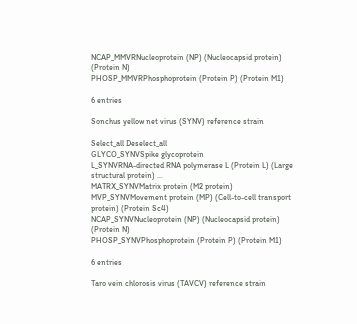NCAP_MMVRNucleoprotein (NP) (Nucleocapsid protein) (Protein N)
PHOSP_MMVRPhosphoprotein (Protein P) (Protein M1)

6 entries

Sonchus yellow net virus (SYNV) reference strain

Select_all Deselect_all
GLYCO_SYNVSpike glycoprotein
L_SYNVRNA-directed RNA polymerase L (Protein L) (Large structural protein) ...
MATRX_SYNVMatrix protein (M2 protein)
MVP_SYNVMovement protein (MP) (Cell-to-cell transport protein) (Protein Sc4)
NCAP_SYNVNucleoprotein (NP) (Nucleocapsid protein) (Protein N)
PHOSP_SYNVPhosphoprotein (Protein P) (Protein M1)

6 entries

Taro vein chlorosis virus (TAVCV) reference strain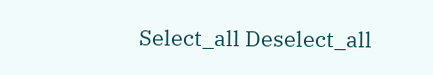Select_all Deselect_all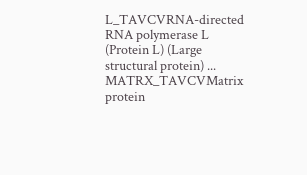L_TAVCVRNA-directed RNA polymerase L (Protein L) (Large structural protein) ...
MATRX_TAVCVMatrix protein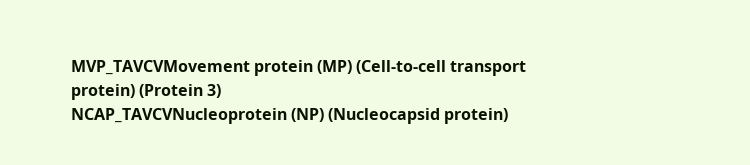MVP_TAVCVMovement protein (MP) (Cell-to-cell transport protein) (Protein 3)
NCAP_TAVCVNucleoprotein (NP) (Nucleocapsid protein)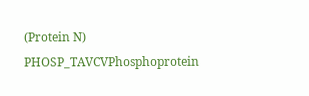(Protein N)
PHOSP_TAVCVPhosphoprotein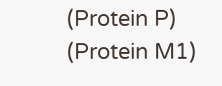(Protein P) (Protein M1)